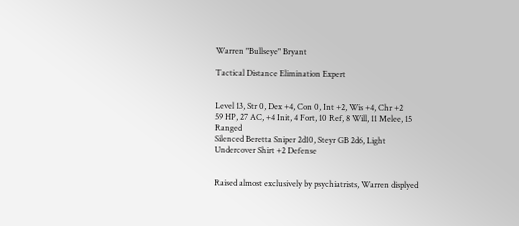Warren "Bullseye" Bryant

Tactical Distance Elimination Expert


Level 13, Str 0, Dex +4, Con 0, Int +2, Wis +4, Chr +2
59 HP, 27 AC, +4 Init, 4 Fort, 10 Ref, 8 Will, 11 Melee, 15 Ranged
Silenced Beretta Sniper 2d10, Steyr GB 2d6, Light Undercover Shirt +2 Defense


Raised almost exclusively by psychiatrists, Warren displyed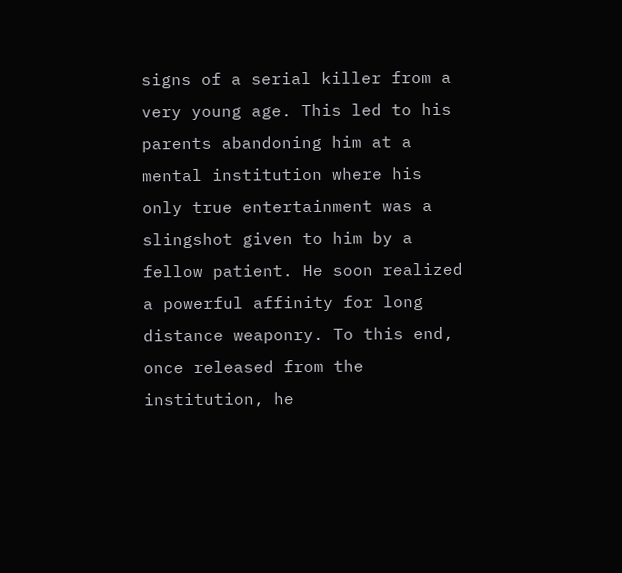signs of a serial killer from a very young age. This led to his parents abandoning him at a mental institution where his only true entertainment was a slingshot given to him by a fellow patient. He soon realized a powerful affinity for long distance weaponry. To this end, once released from the institution, he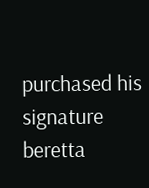purchased his signature beretta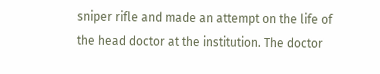sniper rifle and made an attempt on the life of the head doctor at the institution. The doctor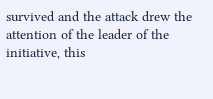survived and the attack drew the attention of the leader of the initiative, this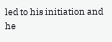led to his initiation and he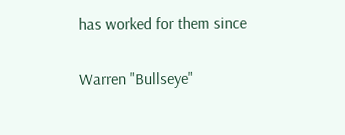has worked for them since

Warren "Bullseye"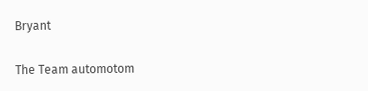Bryant

The Team automotom